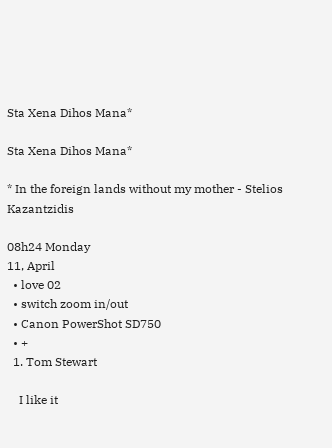Sta Xena Dihos Mana*

Sta Xena Dihos Mana*

* In the foreign lands without my mother - Stelios Kazantzidis

08h24 Monday
11, April
  • love 02
  • switch zoom in/out
  • Canon PowerShot SD750
  • +
  1. Tom Stewart

    I like it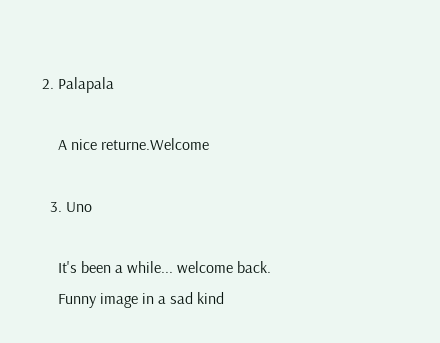2. Palapala

    A nice returne.Welcome

  3. Uno

    It's been a while... welcome back.
    Funny image in a sad kind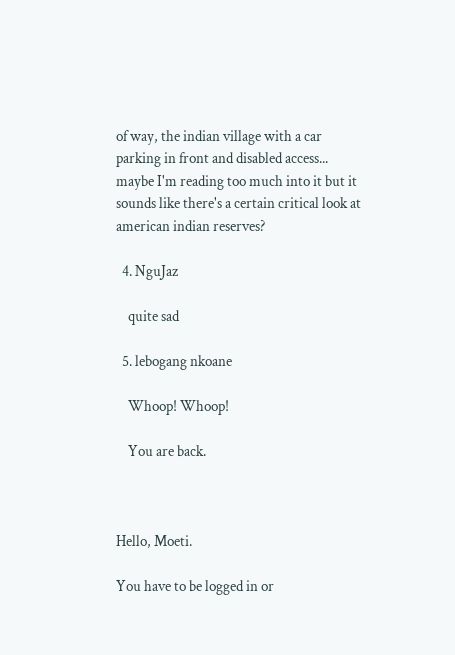of way, the indian village with a car parking in front and disabled access... maybe I'm reading too much into it but it sounds like there's a certain critical look at american indian reserves?

  4. NguJaz

    quite sad

  5. lebogang nkoane

    Whoop! Whoop!

    You are back.



Hello, Moeti.

You have to be logged in or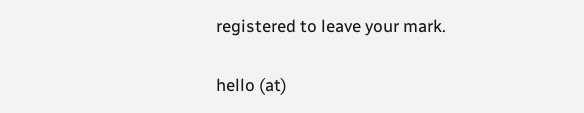registered to leave your mark.

hello (at)